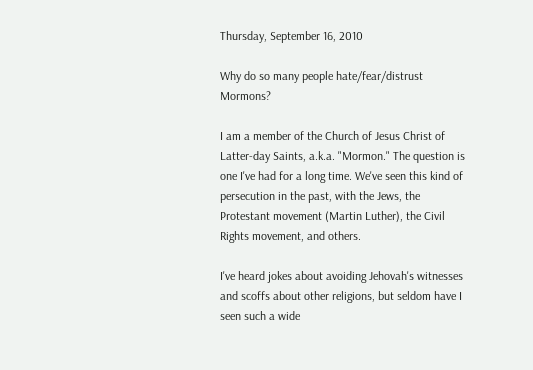Thursday, September 16, 2010

Why do so many people hate/fear/distrust Mormons?

I am a member of the Church of Jesus Christ of Latter-day Saints, a.k.a. "Mormon." The question is one I've had for a long time. We've seen this kind of persecution in the past, with the Jews, the Protestant movement (Martin Luther), the Civil Rights movement, and others.

I've heard jokes about avoiding Jehovah's witnesses and scoffs about other religions, but seldom have I seen such a wide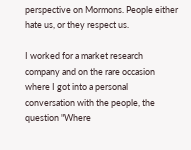perspective on Mormons. People either hate us, or they respect us.

I worked for a market research company and on the rare occasion where I got into a personal conversation with the people, the question "Where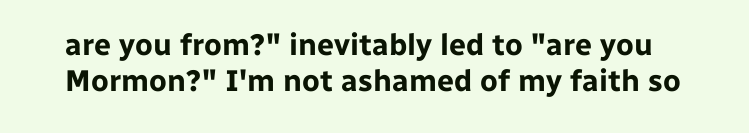are you from?" inevitably led to "are you Mormon?" I'm not ashamed of my faith so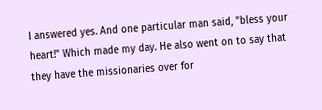I answered yes. And one particular man said, "bless your heart!" Which made my day. He also went on to say that they have the missionaries over for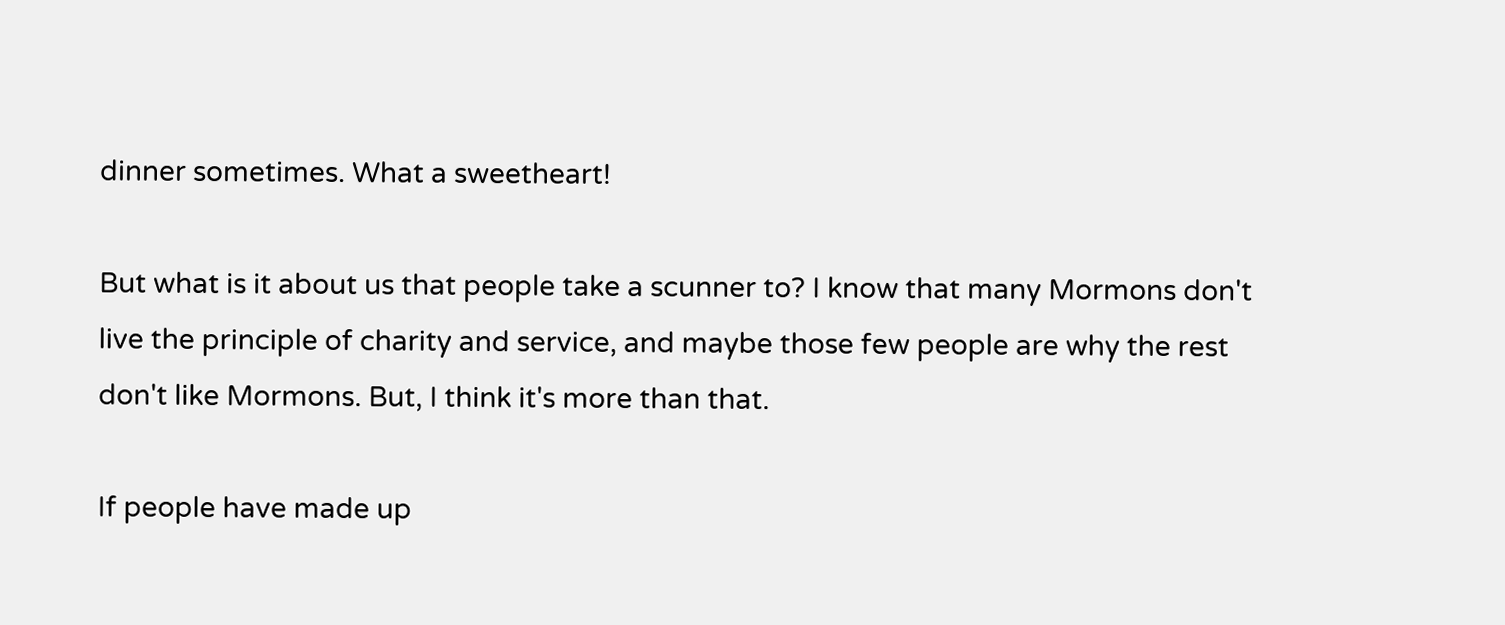dinner sometimes. What a sweetheart!

But what is it about us that people take a scunner to? I know that many Mormons don't live the principle of charity and service, and maybe those few people are why the rest don't like Mormons. But, I think it's more than that.

If people have made up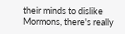their minds to dislike Mormons, there's really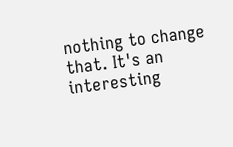nothing to change that. It's an interesting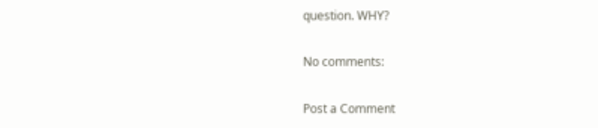question. WHY?

No comments:

Post a Comment